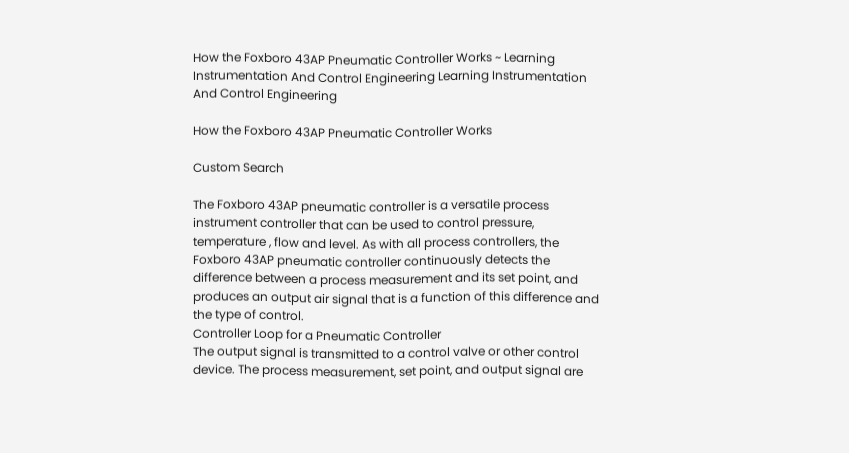How the Foxboro 43AP Pneumatic Controller Works ~ Learning Instrumentation And Control Engineering Learning Instrumentation And Control Engineering

How the Foxboro 43AP Pneumatic Controller Works

Custom Search

The Foxboro 43AP pneumatic controller is a versatile process instrument controller that can be used to control pressure, temperature , flow and level. As with all process controllers, the Foxboro 43AP pneumatic controller continuously detects the difference between a process measurement and its set point, and produces an output air signal that is a function of this difference and the type of control.
Controller Loop for a Pneumatic Controller
The output signal is transmitted to a control valve or other control device. The process measurement, set point, and output signal are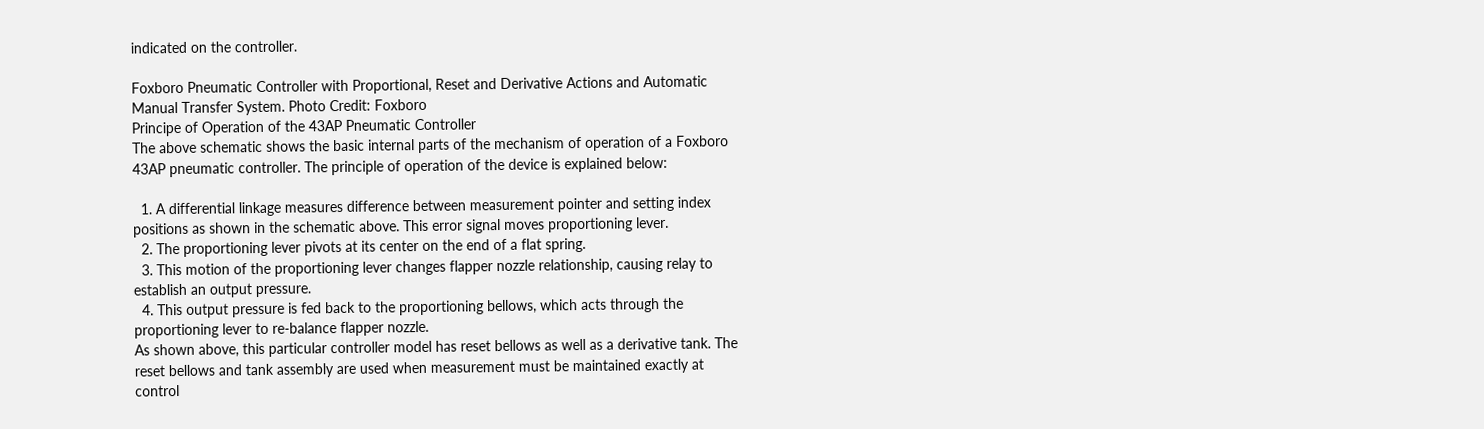indicated on the controller.

Foxboro Pneumatic Controller with Proportional, Reset and Derivative Actions and Automatic Manual Transfer System. Photo Credit: Foxboro
Principe of Operation of the 43AP Pneumatic Controller
The above schematic shows the basic internal parts of the mechanism of operation of a Foxboro 43AP pneumatic controller. The principle of operation of the device is explained below:

  1. A differential linkage measures difference between measurement pointer and setting index         positions as shown in the schematic above. This error signal moves proportioning lever.
  2. The proportioning lever pivots at its center on the end of a flat spring.
  3. This motion of the proportioning lever changes flapper nozzle relationship, causing relay to        establish an output pressure.
  4. This output pressure is fed back to the proportioning bellows, which acts through the                  proportioning lever to re-balance flapper nozzle.
As shown above, this particular controller model has reset bellows as well as a derivative tank. The reset bellows and tank assembly are used when measurement must be maintained exactly at control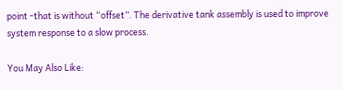point -that is without “offset”. The derivative tank assembly is used to improve system response to a slow process.

You May Also Like: